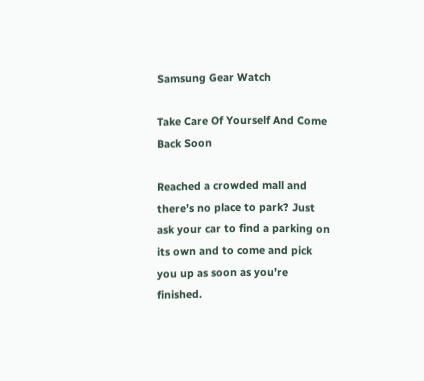Samsung Gear Watch

Take Care Of Yourself And Come Back Soon

Reached a crowded mall and there’s no place to park? Just ask your car to find a parking on its own and to come and pick you up as soon as you’re finished.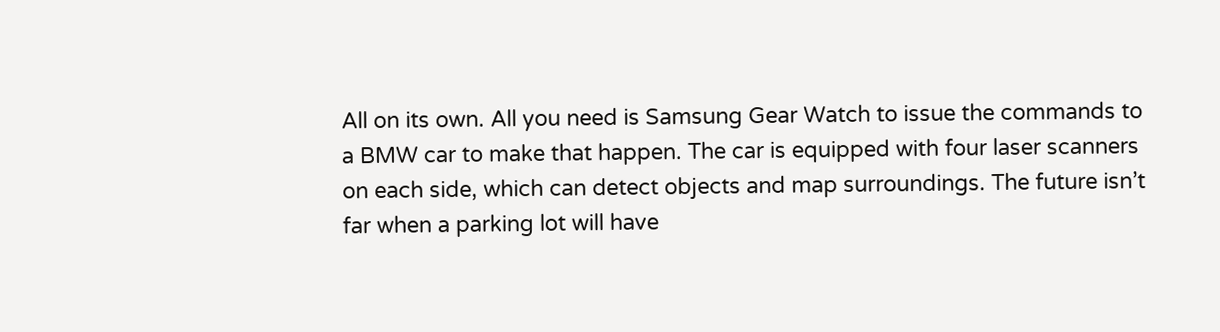All on its own. All you need is Samsung Gear Watch to issue the commands to a BMW car to make that happen. The car is equipped with four laser scanners on each side, which can detect objects and map surroundings. The future isn’t far when a parking lot will have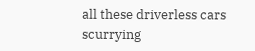all these driverless cars scurrying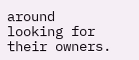around looking for their owners.